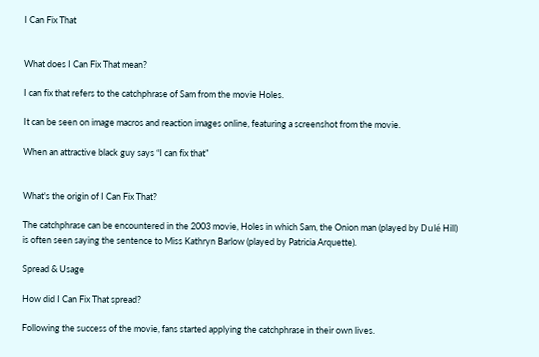I Can Fix That


What does I Can Fix That mean?

I can fix that refers to the catchphrase of Sam from the movie Holes.

It can be seen on image macros and reaction images online, featuring a screenshot from the movie.

When an attractive black guy says “I can fix that”


What's the origin of I Can Fix That?

The catchphrase can be encountered in the 2003 movie, Holes in which Sam, the Onion man (played by Dulé Hill) is often seen saying the sentence to Miss Kathryn Barlow (played by Patricia Arquette).

Spread & Usage

How did I Can Fix That spread?

Following the success of the movie, fans started applying the catchphrase in their own lives.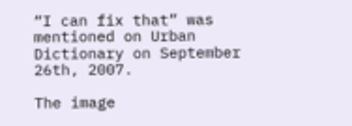“I can fix that” was mentioned on Urban Dictionary on September 26th, 2007.

The image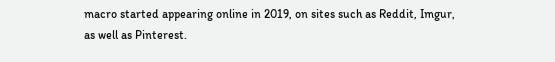macro started appearing online in 2019, on sites such as Reddit, Imgur, as well as Pinterest.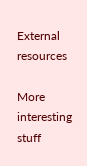External resources

More interesting stuff